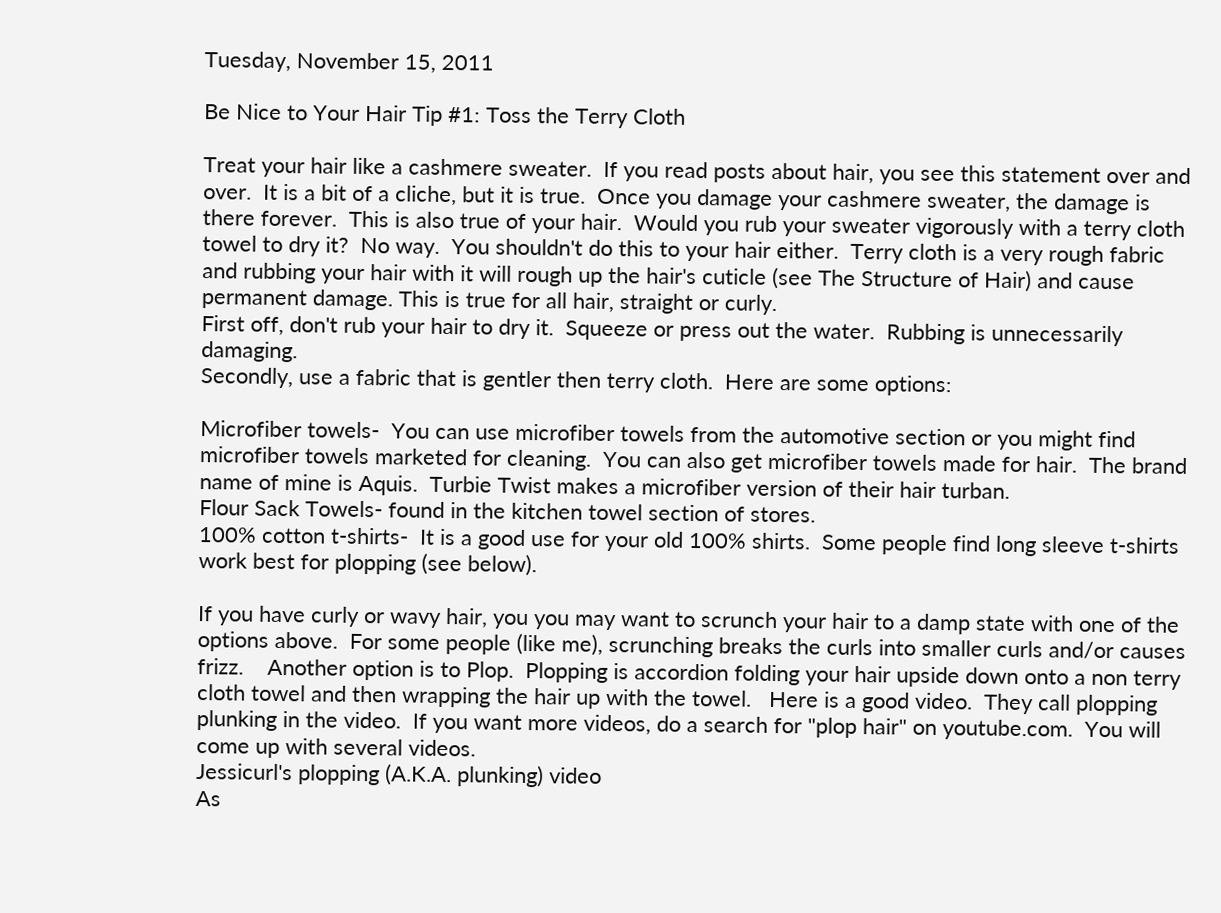Tuesday, November 15, 2011

Be Nice to Your Hair Tip #1: Toss the Terry Cloth

Treat your hair like a cashmere sweater.  If you read posts about hair, you see this statement over and over.  It is a bit of a cliche, but it is true.  Once you damage your cashmere sweater, the damage is there forever.  This is also true of your hair.  Would you rub your sweater vigorously with a terry cloth towel to dry it?  No way.  You shouldn't do this to your hair either.  Terry cloth is a very rough fabric and rubbing your hair with it will rough up the hair's cuticle (see The Structure of Hair) and cause permanent damage. This is true for all hair, straight or curly.
First off, don't rub your hair to dry it.  Squeeze or press out the water.  Rubbing is unnecessarily damaging.
Secondly, use a fabric that is gentler then terry cloth.  Here are some options:

Microfiber towels-  You can use microfiber towels from the automotive section or you might find microfiber towels marketed for cleaning.  You can also get microfiber towels made for hair.  The brand name of mine is Aquis.  Turbie Twist makes a microfiber version of their hair turban.
Flour Sack Towels- found in the kitchen towel section of stores.
100% cotton t-shirts-  It is a good use for your old 100% shirts.  Some people find long sleeve t-shirts work best for plopping (see below).

If you have curly or wavy hair, you you may want to scrunch your hair to a damp state with one of the options above.  For some people (like me), scrunching breaks the curls into smaller curls and/or causes frizz.    Another option is to Plop.  Plopping is accordion folding your hair upside down onto a non terry cloth towel and then wrapping the hair up with the towel.   Here is a good video.  They call plopping plunking in the video.  If you want more videos, do a search for "plop hair" on youtube.com.  You will come up with several videos.
Jessicurl's plopping (A.K.A. plunking) video
As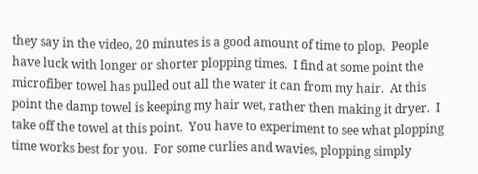they say in the video, 20 minutes is a good amount of time to plop.  People have luck with longer or shorter plopping times.  I find at some point the microfiber towel has pulled out all the water it can from my hair.  At this point the damp towel is keeping my hair wet, rather then making it dryer.  I take off the towel at this point.  You have to experiment to see what plopping time works best for you.  For some curlies and wavies, plopping simply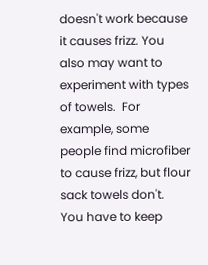doesn't work because it causes frizz. You also may want to experiment with types of towels.  For example, some people find microfiber to cause frizz, but flour sack towels don't.
You have to keep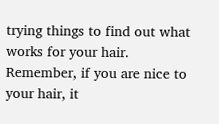trying things to find out what works for your hair.
Remember, if you are nice to your hair, it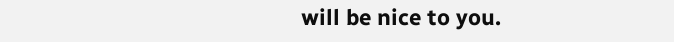will be nice to you.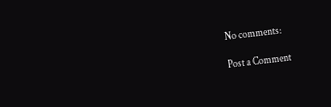No comments:

Post a Comment